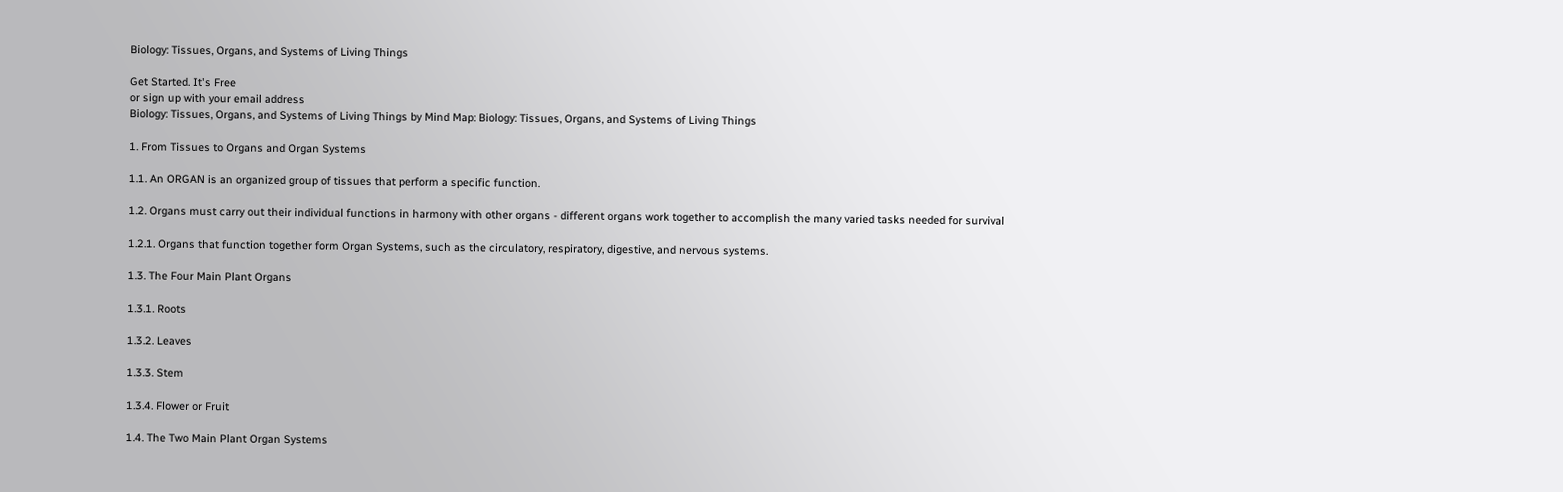Biology: Tissues, Organs, and Systems of Living Things

Get Started. It's Free
or sign up with your email address
Biology: Tissues, Organs, and Systems of Living Things by Mind Map: Biology: Tissues, Organs, and Systems of Living Things

1. From Tissues to Organs and Organ Systems

1.1. An ORGAN is an organized group of tissues that perform a specific function.

1.2. Organs must carry out their individual functions in harmony with other organs - different organs work together to accomplish the many varied tasks needed for survival

1.2.1. Organs that function together form Organ Systems, such as the circulatory, respiratory, digestive, and nervous systems.

1.3. The Four Main Plant Organs

1.3.1. Roots

1.3.2. Leaves

1.3.3. Stem

1.3.4. Flower or Fruit

1.4. The Two Main Plant Organ Systems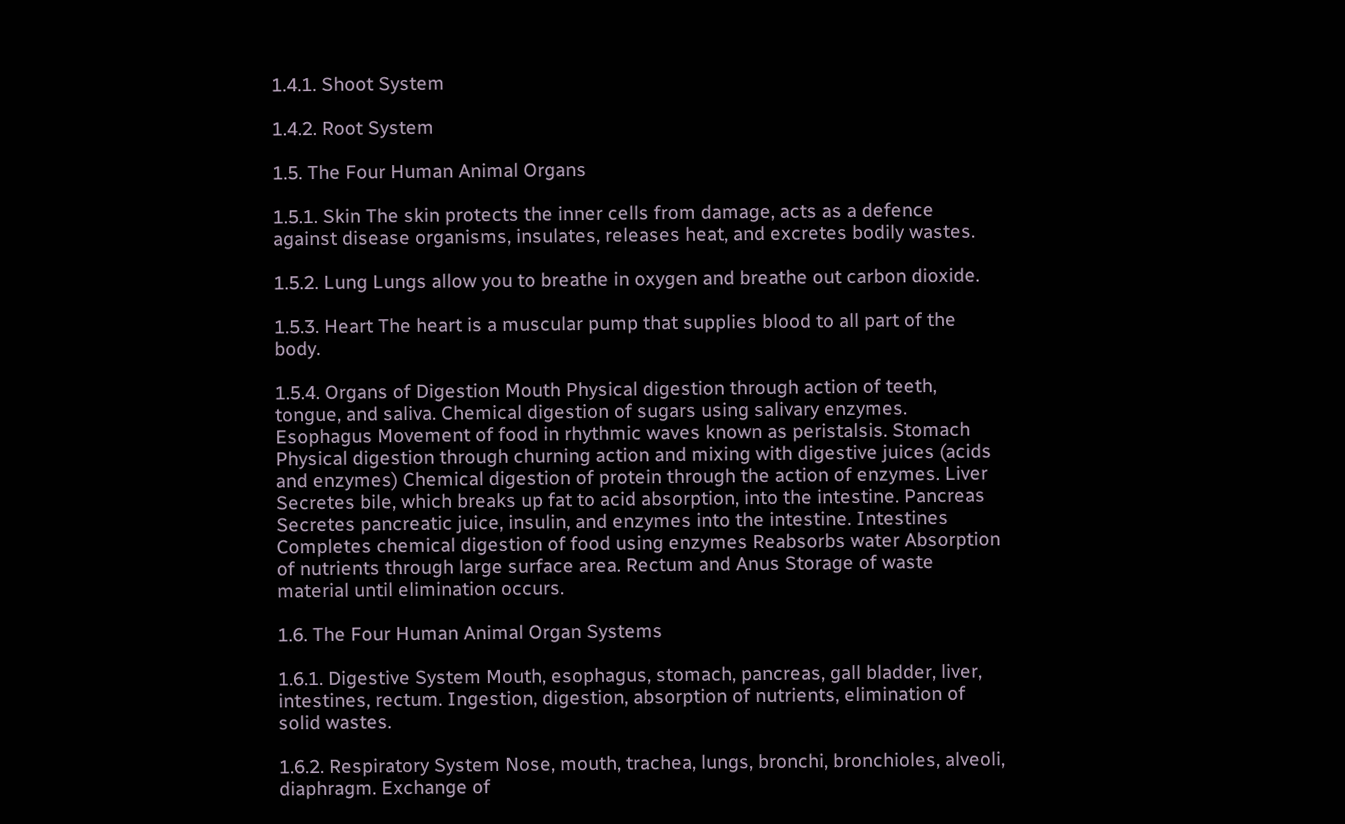1.4.1. Shoot System

1.4.2. Root System

1.5. The Four Human Animal Organs

1.5.1. Skin The skin protects the inner cells from damage, acts as a defence against disease organisms, insulates, releases heat, and excretes bodily wastes.

1.5.2. Lung Lungs allow you to breathe in oxygen and breathe out carbon dioxide.

1.5.3. Heart The heart is a muscular pump that supplies blood to all part of the body.

1.5.4. Organs of Digestion Mouth Physical digestion through action of teeth, tongue, and saliva. Chemical digestion of sugars using salivary enzymes. Esophagus Movement of food in rhythmic waves known as peristalsis. Stomach Physical digestion through churning action and mixing with digestive juices (acids and enzymes) Chemical digestion of protein through the action of enzymes. Liver Secretes bile, which breaks up fat to acid absorption, into the intestine. Pancreas Secretes pancreatic juice, insulin, and enzymes into the intestine. Intestines Completes chemical digestion of food using enzymes Reabsorbs water Absorption of nutrients through large surface area. Rectum and Anus Storage of waste material until elimination occurs.

1.6. The Four Human Animal Organ Systems

1.6.1. Digestive System Mouth, esophagus, stomach, pancreas, gall bladder, liver, intestines, rectum. Ingestion, digestion, absorption of nutrients, elimination of solid wastes.

1.6.2. Respiratory System Nose, mouth, trachea, lungs, bronchi, bronchioles, alveoli, diaphragm. Exchange of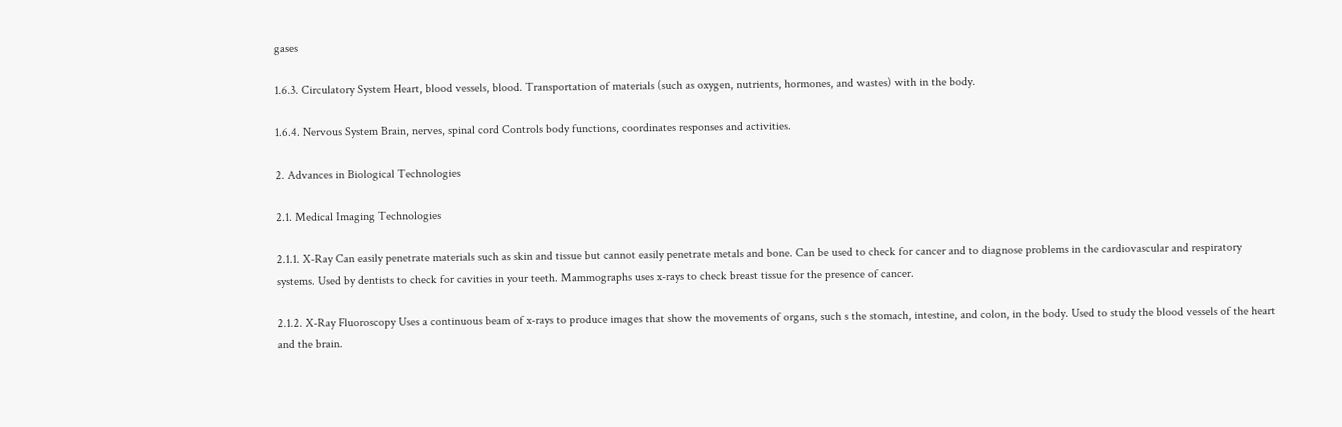gases

1.6.3. Circulatory System Heart, blood vessels, blood. Transportation of materials (such as oxygen, nutrients, hormones, and wastes) with in the body.

1.6.4. Nervous System Brain, nerves, spinal cord Controls body functions, coordinates responses and activities.

2. Advances in Biological Technologies

2.1. Medical Imaging Technologies

2.1.1. X-Ray Can easily penetrate materials such as skin and tissue but cannot easily penetrate metals and bone. Can be used to check for cancer and to diagnose problems in the cardiovascular and respiratory systems. Used by dentists to check for cavities in your teeth. Mammographs uses x-rays to check breast tissue for the presence of cancer.

2.1.2. X-Ray Fluoroscopy Uses a continuous beam of x-rays to produce images that show the movements of organs, such s the stomach, intestine, and colon, in the body. Used to study the blood vessels of the heart and the brain.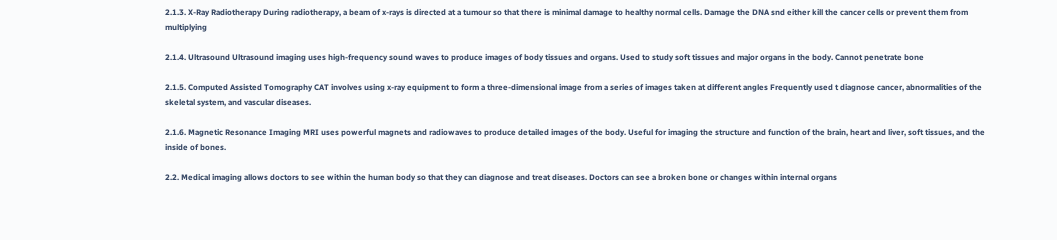2.1.3. X-Ray Radiotherapy During radiotherapy, a beam of x-rays is directed at a tumour so that there is minimal damage to healthy normal cells. Damage the DNA snd either kill the cancer cells or prevent them from multiplying

2.1.4. Ultrasound Ultrasound imaging uses high-frequency sound waves to produce images of body tissues and organs. Used to study soft tissues and major organs in the body. Cannot penetrate bone

2.1.5. Computed Assisted Tomography CAT involves using x-ray equipment to form a three-dimensional image from a series of images taken at different angles Frequently used t diagnose cancer, abnormalities of the skeletal system, and vascular diseases.

2.1.6. Magnetic Resonance Imaging MRI uses powerful magnets and radiowaves to produce detailed images of the body. Useful for imaging the structure and function of the brain, heart and liver, soft tissues, and the inside of bones.

2.2. Medical imaging allows doctors to see within the human body so that they can diagnose and treat diseases. Doctors can see a broken bone or changes within internal organs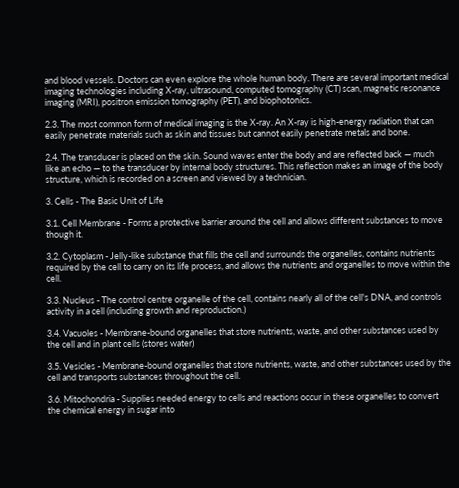and blood vessels. Doctors can even explore the whole human body. There are several important medical imaging technologies including X-ray, ultrasound, computed tomography (CT) scan, magnetic resonance imaging (MRI), positron emission tomography (PET), and biophotonics.

2.3. The most common form of medical imaging is the X-ray. An X-ray is high-energy radiation that can easily penetrate materials such as skin and tissues but cannot easily penetrate metals and bone.

2.4. The transducer is placed on the skin. Sound waves enter the body and are reflected back — much like an echo — to the transducer by internal body structures. This reflection makes an image of the body structure, which is recorded on a screen and viewed by a technician.

3. Cells - The Basic Unit of Life

3.1. Cell Membrane - Forms a protective barrier around the cell and allows different substances to move though it.

3.2. Cytoplasm - Jelly-like substance that fills the cell and surrounds the organelles, contains nutrients required by the cell to carry on its life process, and allows the nutrients and organelles to move within the cell.

3.3. Nucleus - The control centre organelle of the cell, contains nearly all of the cell's DNA, and controls activity in a cell (including growth and reproduction.)

3.4. Vacuoles - Membrane-bound organelles that store nutrients, waste, and other substances used by the cell and in plant cells (stores water)

3.5. Vesicles - Membrane-bound organelles that store nutrients, waste, and other substances used by the cell and transports substances throughout the cell.

3.6. Mitochondria - Supplies needed energy to cells and reactions occur in these organelles to convert the chemical energy in sugar into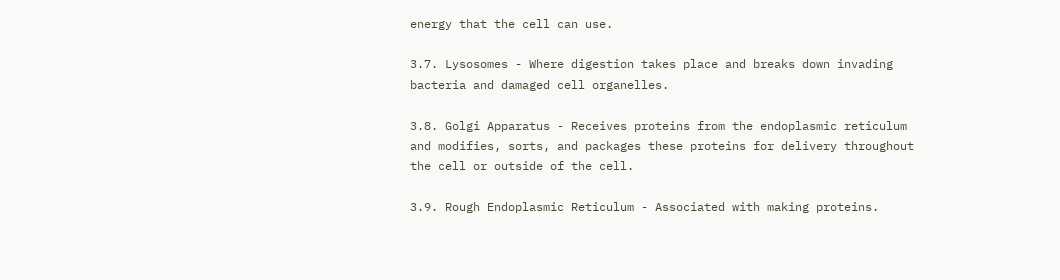energy that the cell can use.

3.7. Lysosomes - Where digestion takes place and breaks down invading bacteria and damaged cell organelles.

3.8. Golgi Apparatus - Receives proteins from the endoplasmic reticulum and modifies, sorts, and packages these proteins for delivery throughout the cell or outside of the cell.

3.9. Rough Endoplasmic Reticulum - Associated with making proteins.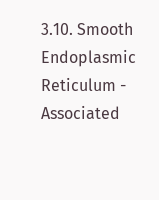3.10. Smooth Endoplasmic Reticulum - Associated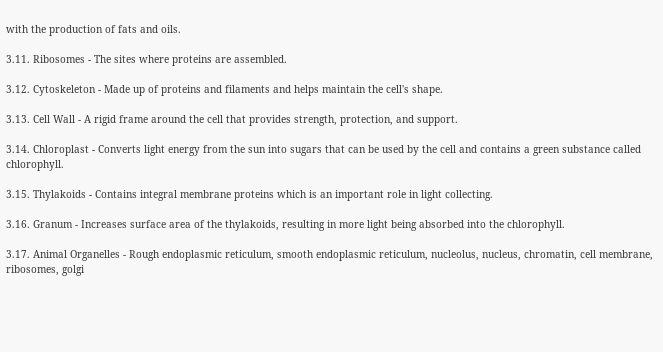with the production of fats and oils.

3.11. Ribosomes - The sites where proteins are assembled.

3.12. Cytoskeleton - Made up of proteins and filaments and helps maintain the cell's shape.

3.13. Cell Wall - A rigid frame around the cell that provides strength, protection, and support.

3.14. Chloroplast - Converts light energy from the sun into sugars that can be used by the cell and contains a green substance called chlorophyll.

3.15. Thylakoids - Contains integral membrane proteins which is an important role in light collecting.

3.16. Granum - Increases surface area of the thylakoids, resulting in more light being absorbed into the chlorophyll.

3.17. Animal Organelles - Rough endoplasmic reticulum, smooth endoplasmic reticulum, nucleolus, nucleus, chromatin, cell membrane, ribosomes, golgi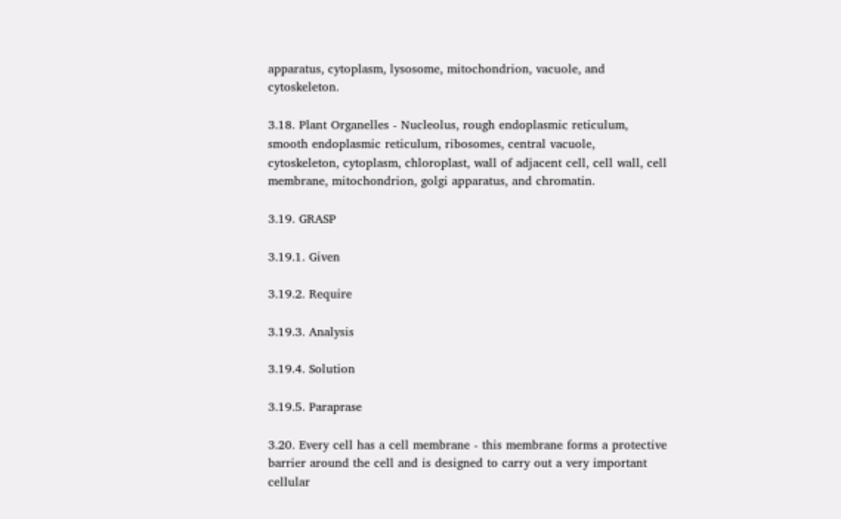apparatus, cytoplasm, lysosome, mitochondrion, vacuole, and cytoskeleton.

3.18. Plant Organelles - Nucleolus, rough endoplasmic reticulum, smooth endoplasmic reticulum, ribosomes, central vacuole, cytoskeleton, cytoplasm, chloroplast, wall of adjacent cell, cell wall, cell membrane, mitochondrion, golgi apparatus, and chromatin.

3.19. GRASP

3.19.1. Given

3.19.2. Require

3.19.3. Analysis

3.19.4. Solution

3.19.5. Paraprase

3.20. Every cell has a cell membrane - this membrane forms a protective barrier around the cell and is designed to carry out a very important cellular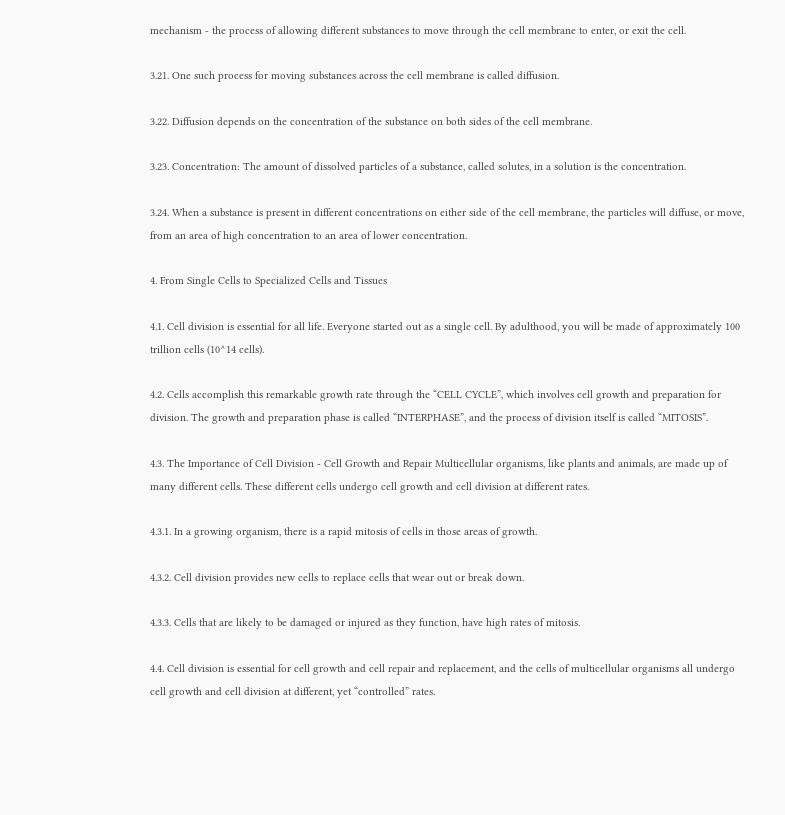mechanism - the process of allowing different substances to move through the cell membrane to enter, or exit the cell.

3.21. One such process for moving substances across the cell membrane is called diffusion.

3.22. Diffusion depends on the concentration of the substance on both sides of the cell membrane.

3.23. Concentration: The amount of dissolved particles of a substance, called solutes, in a solution is the concentration.

3.24. When a substance is present in different concentrations on either side of the cell membrane, the particles will diffuse, or move, from an area of high concentration to an area of lower concentration.

4. From Single Cells to Specialized Cells and Tissues

4.1. Cell division is essential for all life. Everyone started out as a single cell. By adulthood, you will be made of approximately 100 trillion cells (10^14 cells).

4.2. Cells accomplish this remarkable growth rate through the “CELL CYCLE”, which involves cell growth and preparation for division. The growth and preparation phase is called “INTERPHASE”, and the process of division itself is called “MITOSIS”.

4.3. The Importance of Cell Division - Cell Growth and Repair Multicellular organisms, like plants and animals, are made up of many different cells. These different cells undergo cell growth and cell division at different rates.

4.3.1. In a growing organism, there is a rapid mitosis of cells in those areas of growth.

4.3.2. Cell division provides new cells to replace cells that wear out or break down.

4.3.3. Cells that are likely to be damaged or injured as they function, have high rates of mitosis.

4.4. Cell division is essential for cell growth and cell repair and replacement, and the cells of multicellular organisms all undergo cell growth and cell division at different, yet “controlled” rates.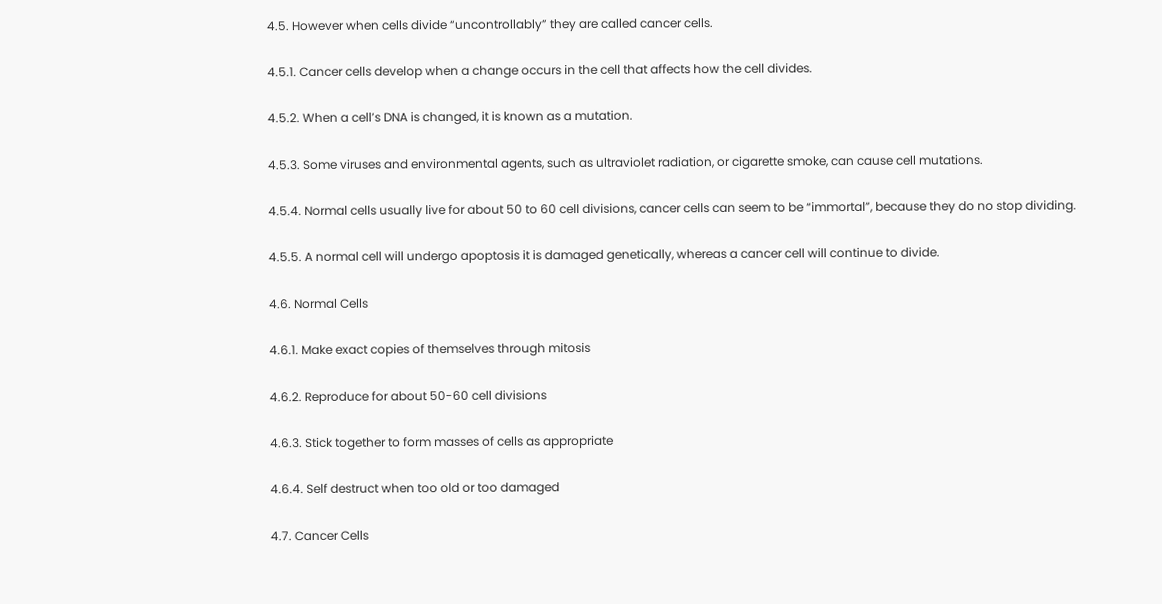4.5. However when cells divide “uncontrollably” they are called cancer cells.

4.5.1. Cancer cells develop when a change occurs in the cell that affects how the cell divides.

4.5.2. When a cell’s DNA is changed, it is known as a mutation.

4.5.3. Some viruses and environmental agents, such as ultraviolet radiation, or cigarette smoke, can cause cell mutations.

4.5.4. Normal cells usually live for about 50 to 60 cell divisions, cancer cells can seem to be “immortal”, because they do no stop dividing.

4.5.5. A normal cell will undergo apoptosis it is damaged genetically, whereas a cancer cell will continue to divide.

4.6. Normal Cells

4.6.1. Make exact copies of themselves through mitosis

4.6.2. Reproduce for about 50-60 cell divisions

4.6.3. Stick together to form masses of cells as appropriate

4.6.4. Self destruct when too old or too damaged

4.7. Cancer Cells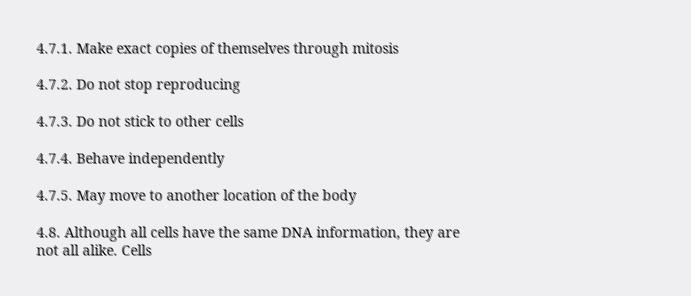4.7.1. Make exact copies of themselves through mitosis

4.7.2. Do not stop reproducing

4.7.3. Do not stick to other cells

4.7.4. Behave independently

4.7.5. May move to another location of the body

4.8. Although all cells have the same DNA information, they are not all alike. Cells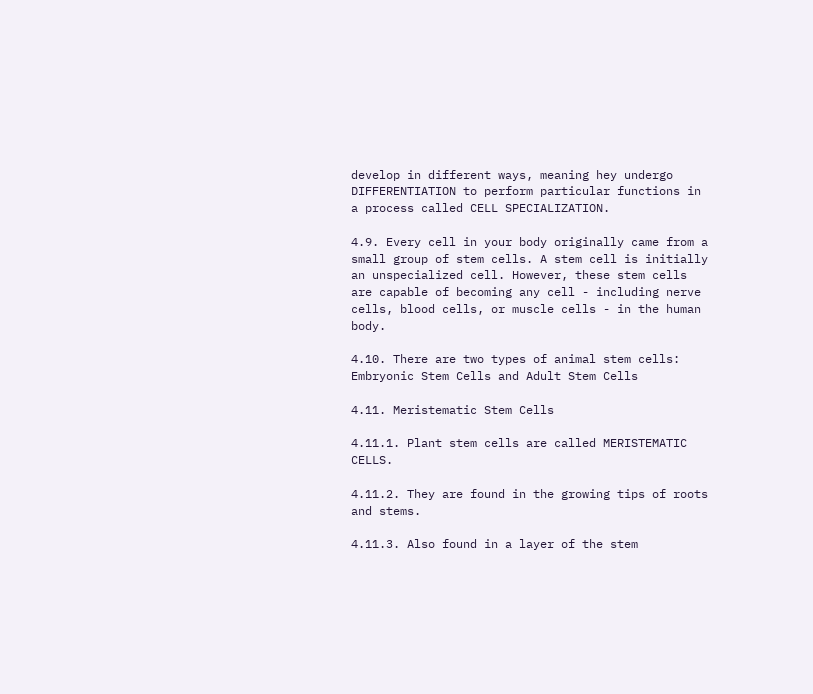develop in different ways, meaning hey undergo DIFFERENTIATION to perform particular functions in a process called CELL SPECIALIZATION.

4.9. Every cell in your body originally came from a small group of stem cells. A stem cell is initially an unspecialized cell. However, these stem cells are capable of becoming any cell - including nerve cells, blood cells, or muscle cells - in the human body.

4.10. There are two types of animal stem cells: Embryonic Stem Cells and Adult Stem Cells

4.11. Meristematic Stem Cells

4.11.1. Plant stem cells are called MERISTEMATIC CELLS.

4.11.2. They are found in the growing tips of roots and stems.

4.11.3. Also found in a layer of the stem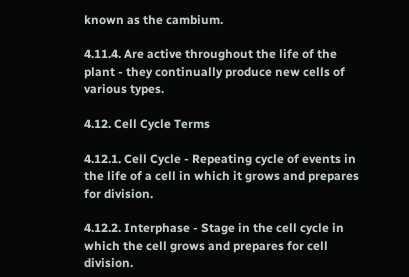known as the cambium.

4.11.4. Are active throughout the life of the plant - they continually produce new cells of various types.

4.12. Cell Cycle Terms

4.12.1. Cell Cycle - Repeating cycle of events in the life of a cell in which it grows and prepares for division.

4.12.2. Interphase - Stage in the cell cycle in which the cell grows and prepares for cell division.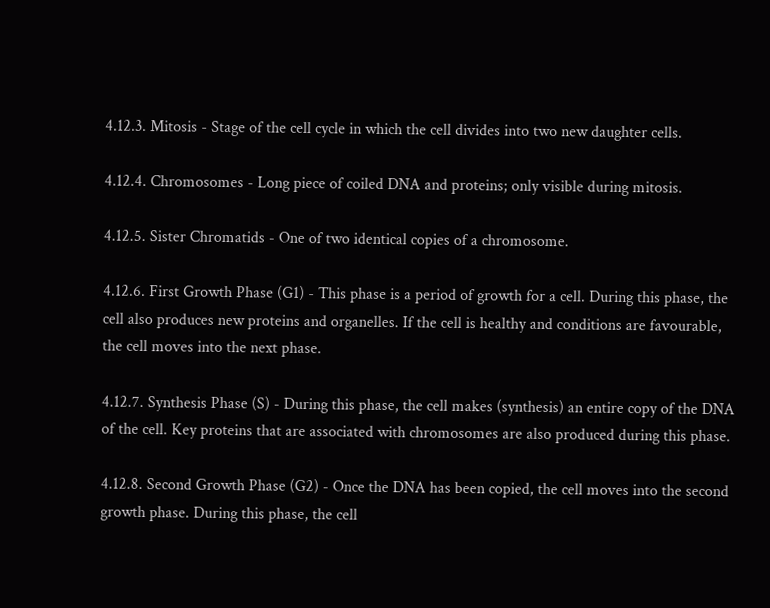4.12.3. Mitosis - Stage of the cell cycle in which the cell divides into two new daughter cells.

4.12.4. Chromosomes - Long piece of coiled DNA and proteins; only visible during mitosis.

4.12.5. Sister Chromatids - One of two identical copies of a chromosome.

4.12.6. First Growth Phase (G1) - This phase is a period of growth for a cell. During this phase, the cell also produces new proteins and organelles. If the cell is healthy and conditions are favourable, the cell moves into the next phase.

4.12.7. Synthesis Phase (S) - During this phase, the cell makes (synthesis) an entire copy of the DNA of the cell. Key proteins that are associated with chromosomes are also produced during this phase.

4.12.8. Second Growth Phase (G2) - Once the DNA has been copied, the cell moves into the second growth phase. During this phase, the cell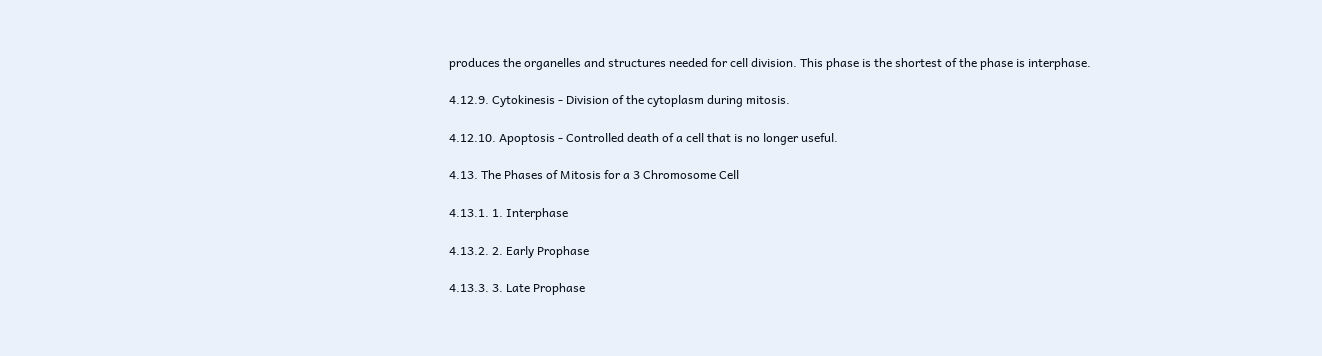produces the organelles and structures needed for cell division. This phase is the shortest of the phase is interphase.

4.12.9. Cytokinesis - Division of the cytoplasm during mitosis.

4.12.10. Apoptosis - Controlled death of a cell that is no longer useful.

4.13. The Phases of Mitosis for a 3 Chromosome Cell

4.13.1. 1. Interphase

4.13.2. 2. Early Prophase

4.13.3. 3. Late Prophase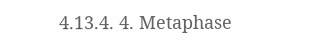4.13.4. 4. Metaphase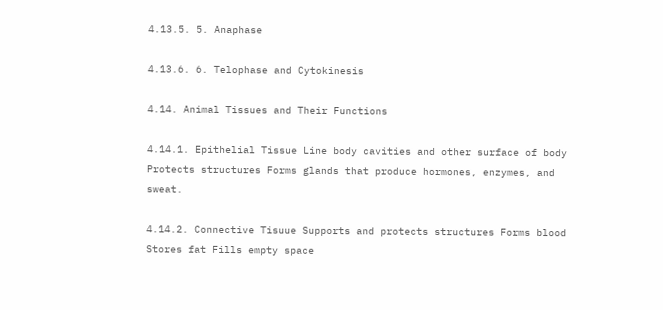4.13.5. 5. Anaphase

4.13.6. 6. Telophase and Cytokinesis

4.14. Animal Tissues and Their Functions

4.14.1. Epithelial Tissue Line body cavities and other surface of body Protects structures Forms glands that produce hormones, enzymes, and sweat.

4.14.2. Connective Tisuue Supports and protects structures Forms blood Stores fat Fills empty space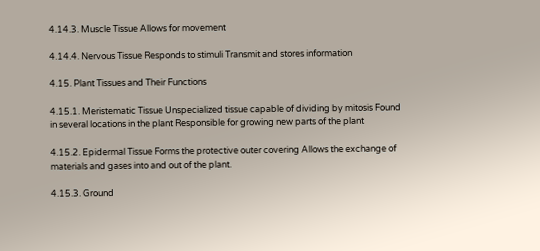4.14.3. Muscle Tissue Allows for movement

4.14.4. Nervous Tissue Responds to stimuli Transmit and stores information

4.15. Plant Tissues and Their Functions

4.15.1. Meristematic Tissue Unspecialized tissue capable of dividing by mitosis Found in several locations in the plant Responsible for growing new parts of the plant

4.15.2. Epidermal Tissue Forms the protective outer covering Allows the exchange of materials and gases into and out of the plant.

4.15.3. Ground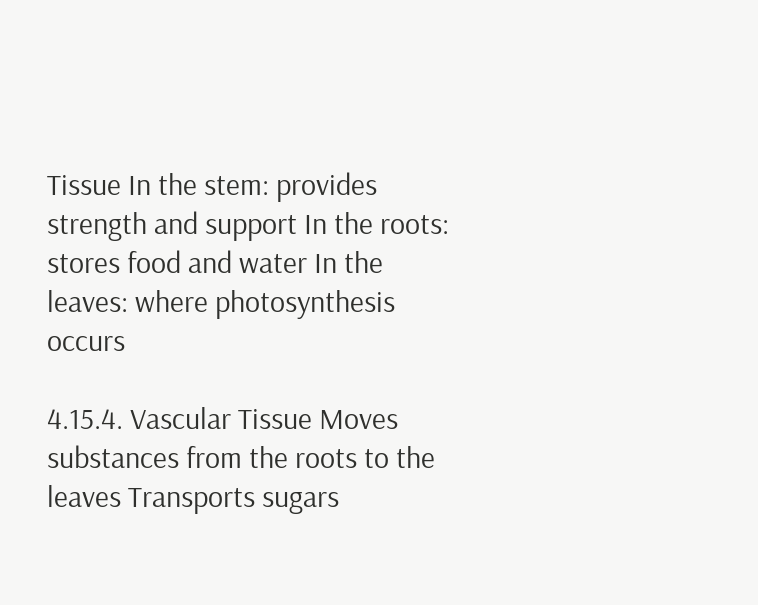Tissue In the stem: provides strength and support In the roots: stores food and water In the leaves: where photosynthesis occurs

4.15.4. Vascular Tissue Moves substances from the roots to the leaves Transports sugars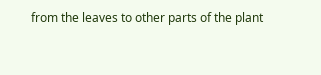from the leaves to other parts of the plant